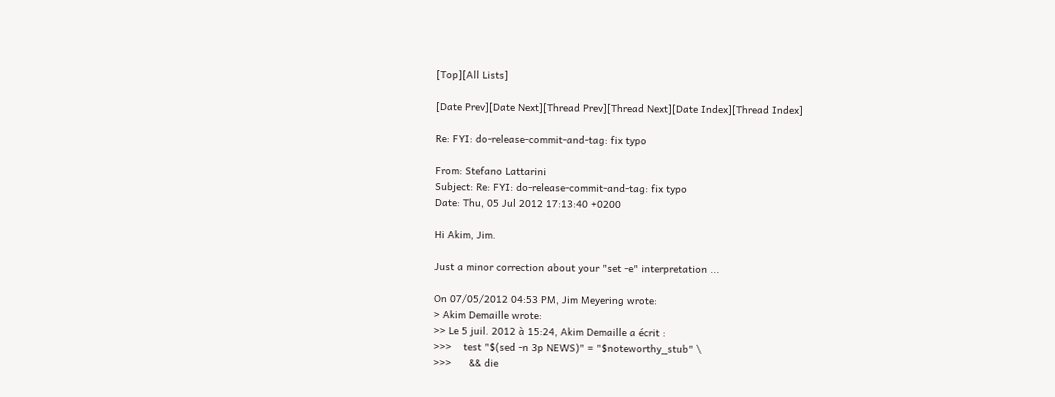[Top][All Lists]

[Date Prev][Date Next][Thread Prev][Thread Next][Date Index][Thread Index]

Re: FYI: do-release-commit-and-tag: fix typo

From: Stefano Lattarini
Subject: Re: FYI: do-release-commit-and-tag: fix typo
Date: Thu, 05 Jul 2012 17:13:40 +0200

Hi Akim, Jim.

Just a minor correction about your "set -e" interpretation ...

On 07/05/2012 04:53 PM, Jim Meyering wrote:
> Akim Demaille wrote:
>> Le 5 juil. 2012 à 15:24, Akim Demaille a écrit :
>>>    test "$(sed -n 3p NEWS)" = "$noteworthy_stub" \
>>>      && die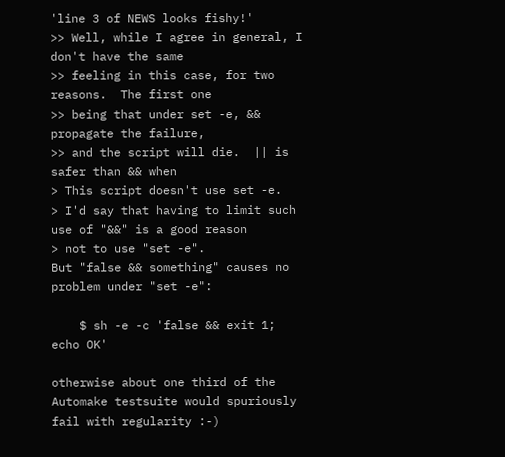'line 3 of NEWS looks fishy!'
>> Well, while I agree in general, I don't have the same
>> feeling in this case, for two reasons.  The first one
>> being that under set -e, && propagate the failure,
>> and the script will die.  || is safer than && when
> This script doesn't use set -e.
> I'd say that having to limit such use of "&&" is a good reason
> not to use "set -e".
But "false && something" causes no problem under "set -e":

    $ sh -e -c 'false && exit 1; echo OK'

otherwise about one third of the Automake testsuite would spuriously
fail with regularity :-)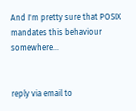And I'm pretty sure that POSIX mandates this behaviour somewhere...


reply via email to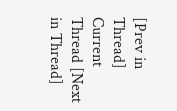[Prev in Thread] Current Thread [Next in Thread]